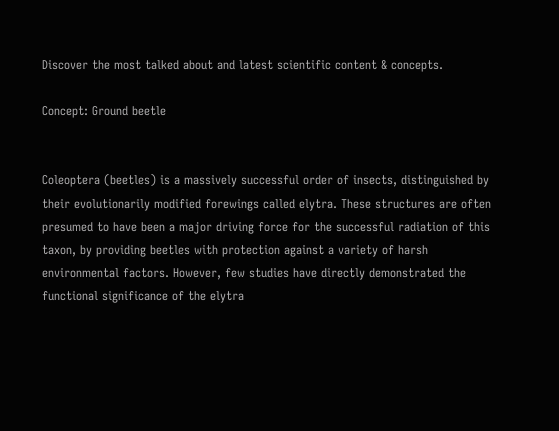Discover the most talked about and latest scientific content & concepts.

Concept: Ground beetle


Coleoptera (beetles) is a massively successful order of insects, distinguished by their evolutionarily modified forewings called elytra. These structures are often presumed to have been a major driving force for the successful radiation of this taxon, by providing beetles with protection against a variety of harsh environmental factors. However, few studies have directly demonstrated the functional significance of the elytra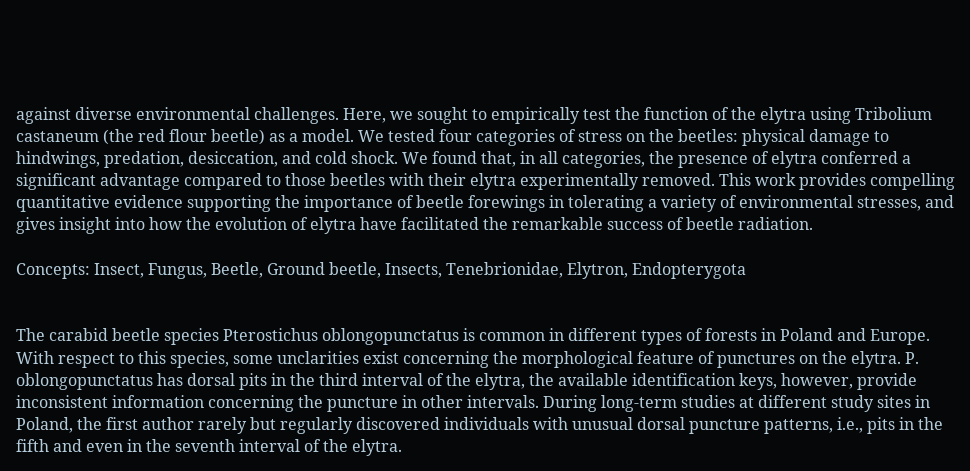against diverse environmental challenges. Here, we sought to empirically test the function of the elytra using Tribolium castaneum (the red flour beetle) as a model. We tested four categories of stress on the beetles: physical damage to hindwings, predation, desiccation, and cold shock. We found that, in all categories, the presence of elytra conferred a significant advantage compared to those beetles with their elytra experimentally removed. This work provides compelling quantitative evidence supporting the importance of beetle forewings in tolerating a variety of environmental stresses, and gives insight into how the evolution of elytra have facilitated the remarkable success of beetle radiation.

Concepts: Insect, Fungus, Beetle, Ground beetle, Insects, Tenebrionidae, Elytron, Endopterygota


The carabid beetle species Pterostichus oblongopunctatus is common in different types of forests in Poland and Europe. With respect to this species, some unclarities exist concerning the morphological feature of punctures on the elytra. P. oblongopunctatus has dorsal pits in the third interval of the elytra, the available identification keys, however, provide inconsistent information concerning the puncture in other intervals. During long-term studies at different study sites in Poland, the first author rarely but regularly discovered individuals with unusual dorsal puncture patterns, i.e., pits in the fifth and even in the seventh interval of the elytra.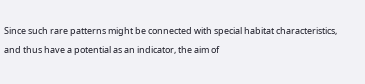Since such rare patterns might be connected with special habitat characteristics, and thus have a potential as an indicator, the aim of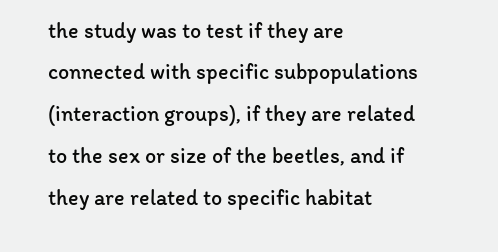the study was to test if they are connected with specific subpopulations (interaction groups), if they are related to the sex or size of the beetles, and if they are related to specific habitat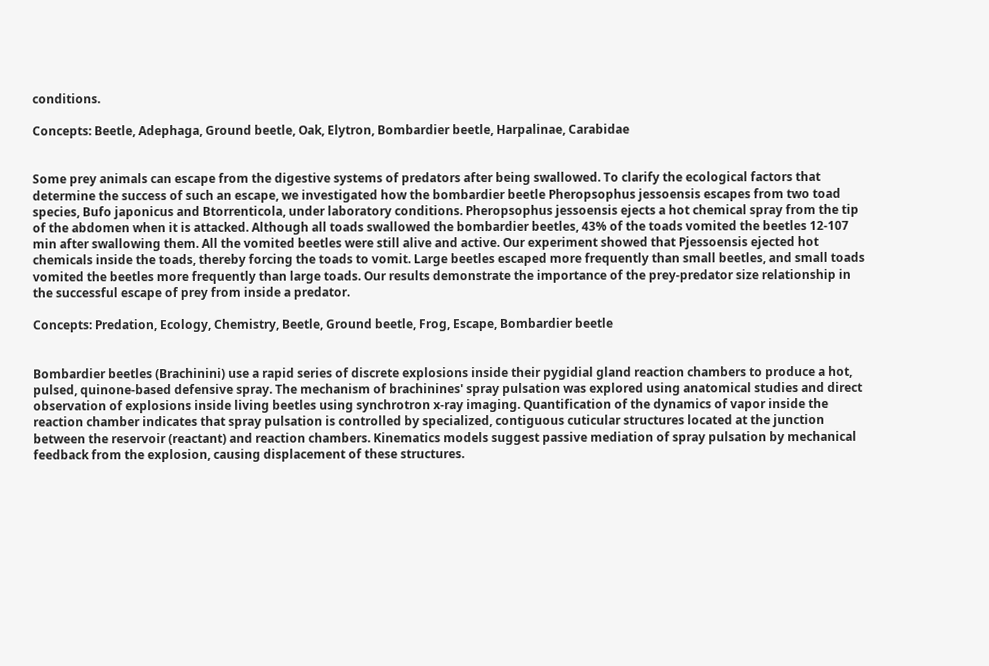conditions.

Concepts: Beetle, Adephaga, Ground beetle, Oak, Elytron, Bombardier beetle, Harpalinae, Carabidae


Some prey animals can escape from the digestive systems of predators after being swallowed. To clarify the ecological factors that determine the success of such an escape, we investigated how the bombardier beetle Pheropsophus jessoensis escapes from two toad species, Bufo japonicus and Btorrenticola, under laboratory conditions. Pheropsophus jessoensis ejects a hot chemical spray from the tip of the abdomen when it is attacked. Although all toads swallowed the bombardier beetles, 43% of the toads vomited the beetles 12-107 min after swallowing them. All the vomited beetles were still alive and active. Our experiment showed that Pjessoensis ejected hot chemicals inside the toads, thereby forcing the toads to vomit. Large beetles escaped more frequently than small beetles, and small toads vomited the beetles more frequently than large toads. Our results demonstrate the importance of the prey-predator size relationship in the successful escape of prey from inside a predator.

Concepts: Predation, Ecology, Chemistry, Beetle, Ground beetle, Frog, Escape, Bombardier beetle


Bombardier beetles (Brachinini) use a rapid series of discrete explosions inside their pygidial gland reaction chambers to produce a hot, pulsed, quinone-based defensive spray. The mechanism of brachinines' spray pulsation was explored using anatomical studies and direct observation of explosions inside living beetles using synchrotron x-ray imaging. Quantification of the dynamics of vapor inside the reaction chamber indicates that spray pulsation is controlled by specialized, contiguous cuticular structures located at the junction between the reservoir (reactant) and reaction chambers. Kinematics models suggest passive mediation of spray pulsation by mechanical feedback from the explosion, causing displacement of these structures.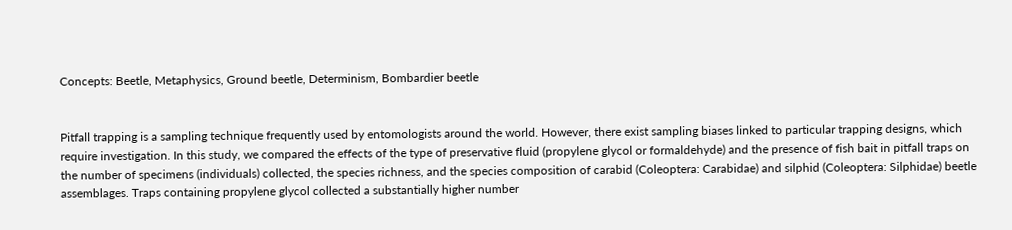Concepts: Beetle, Metaphysics, Ground beetle, Determinism, Bombardier beetle


Pitfall trapping is a sampling technique frequently used by entomologists around the world. However, there exist sampling biases linked to particular trapping designs, which require investigation. In this study, we compared the effects of the type of preservative fluid (propylene glycol or formaldehyde) and the presence of fish bait in pitfall traps on the number of specimens (individuals) collected, the species richness, and the species composition of carabid (Coleoptera: Carabidae) and silphid (Coleoptera: Silphidae) beetle assemblages. Traps containing propylene glycol collected a substantially higher number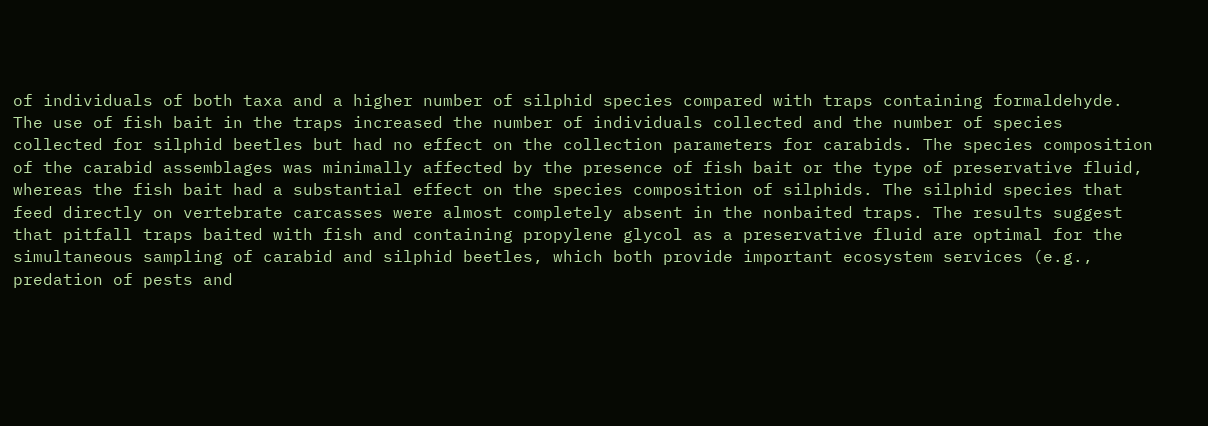of individuals of both taxa and a higher number of silphid species compared with traps containing formaldehyde. The use of fish bait in the traps increased the number of individuals collected and the number of species collected for silphid beetles but had no effect on the collection parameters for carabids. The species composition of the carabid assemblages was minimally affected by the presence of fish bait or the type of preservative fluid, whereas the fish bait had a substantial effect on the species composition of silphids. The silphid species that feed directly on vertebrate carcasses were almost completely absent in the nonbaited traps. The results suggest that pitfall traps baited with fish and containing propylene glycol as a preservative fluid are optimal for the simultaneous sampling of carabid and silphid beetles, which both provide important ecosystem services (e.g., predation of pests and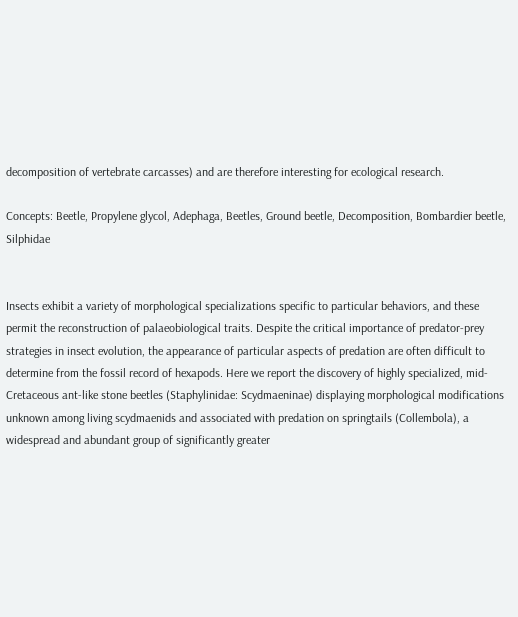decomposition of vertebrate carcasses) and are therefore interesting for ecological research.

Concepts: Beetle, Propylene glycol, Adephaga, Beetles, Ground beetle, Decomposition, Bombardier beetle, Silphidae


Insects exhibit a variety of morphological specializations specific to particular behaviors, and these permit the reconstruction of palaeobiological traits. Despite the critical importance of predator-prey strategies in insect evolution, the appearance of particular aspects of predation are often difficult to determine from the fossil record of hexapods. Here we report the discovery of highly specialized, mid-Cretaceous ant-like stone beetles (Staphylinidae: Scydmaeninae) displaying morphological modifications unknown among living scydmaenids and associated with predation on springtails (Collembola), a widespread and abundant group of significantly greater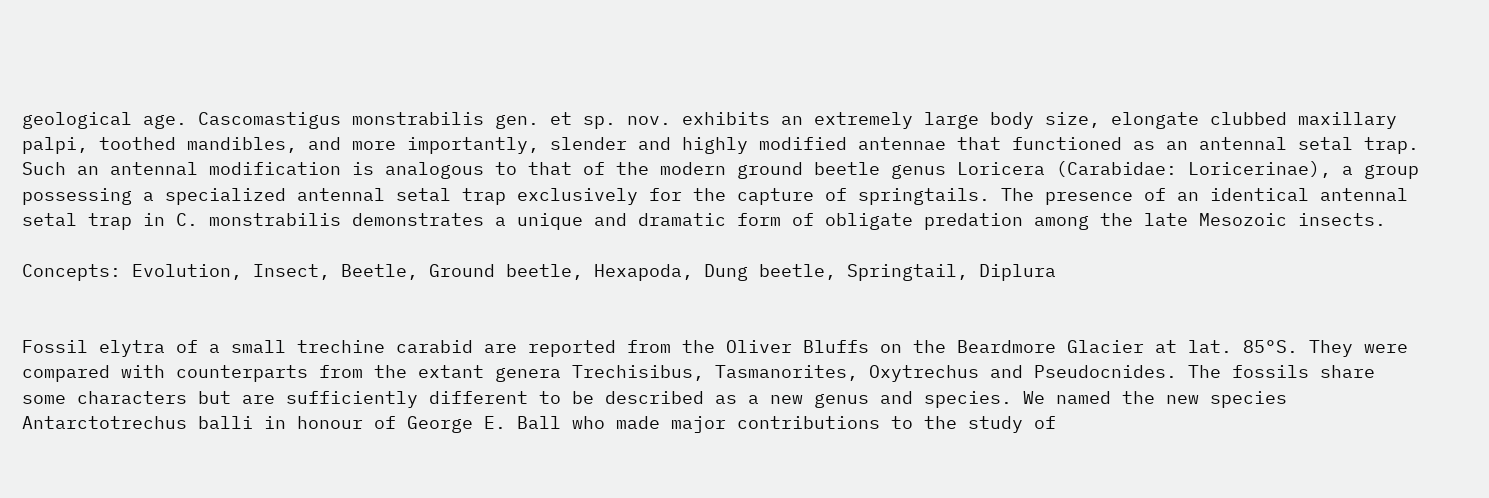geological age. Cascomastigus monstrabilis gen. et sp. nov. exhibits an extremely large body size, elongate clubbed maxillary palpi, toothed mandibles, and more importantly, slender and highly modified antennae that functioned as an antennal setal trap. Such an antennal modification is analogous to that of the modern ground beetle genus Loricera (Carabidae: Loricerinae), a group possessing a specialized antennal setal trap exclusively for the capture of springtails. The presence of an identical antennal setal trap in C. monstrabilis demonstrates a unique and dramatic form of obligate predation among the late Mesozoic insects.

Concepts: Evolution, Insect, Beetle, Ground beetle, Hexapoda, Dung beetle, Springtail, Diplura


Fossil elytra of a small trechine carabid are reported from the Oliver Bluffs on the Beardmore Glacier at lat. 85°S. They were compared with counterparts from the extant genera Trechisibus, Tasmanorites, Oxytrechus and Pseudocnides. The fossils share some characters but are sufficiently different to be described as a new genus and species. We named the new species Antarctotrechus balli in honour of George E. Ball who made major contributions to the study of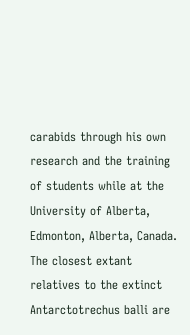carabids through his own research and the training of students while at the University of Alberta, Edmonton, Alberta, Canada. The closest extant relatives to the extinct Antarctotrechus balli are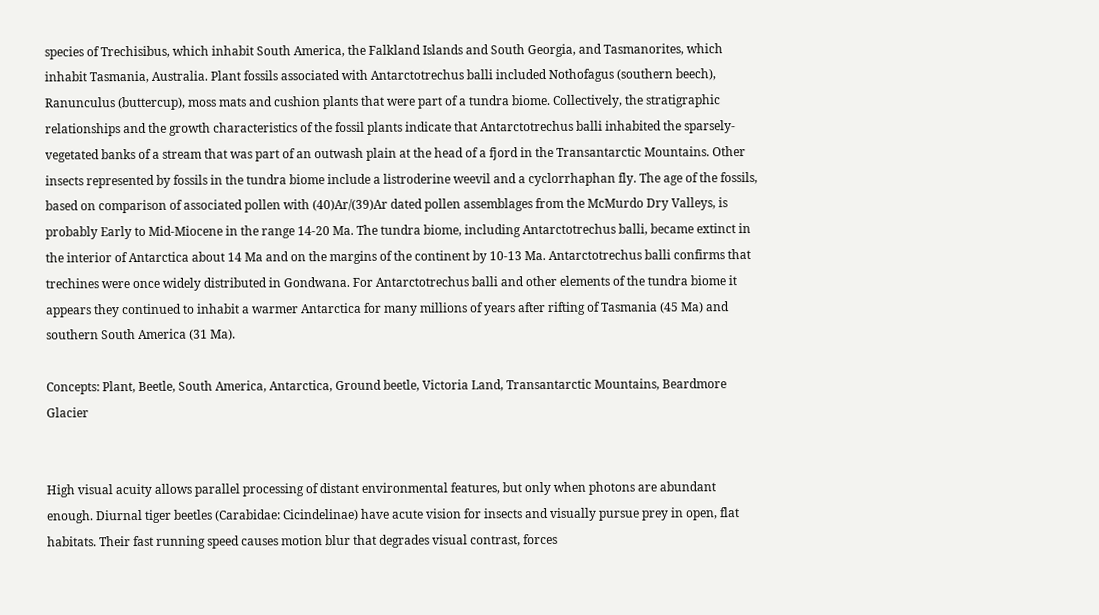species of Trechisibus, which inhabit South America, the Falkland Islands and South Georgia, and Tasmanorites, which inhabit Tasmania, Australia. Plant fossils associated with Antarctotrechus balli included Nothofagus (southern beech), Ranunculus (buttercup), moss mats and cushion plants that were part of a tundra biome. Collectively, the stratigraphic relationships and the growth characteristics of the fossil plants indicate that Antarctotrechus balli inhabited the sparsely-vegetated banks of a stream that was part of an outwash plain at the head of a fjord in the Transantarctic Mountains. Other insects represented by fossils in the tundra biome include a listroderine weevil and a cyclorrhaphan fly. The age of the fossils, based on comparison of associated pollen with (40)Ar/(39)Ar dated pollen assemblages from the McMurdo Dry Valleys, is probably Early to Mid-Miocene in the range 14-20 Ma. The tundra biome, including Antarctotrechus balli, became extinct in the interior of Antarctica about 14 Ma and on the margins of the continent by 10-13 Ma. Antarctotrechus balli confirms that trechines were once widely distributed in Gondwana. For Antarctotrechus balli and other elements of the tundra biome it appears they continued to inhabit a warmer Antarctica for many millions of years after rifting of Tasmania (45 Ma) and southern South America (31 Ma).

Concepts: Plant, Beetle, South America, Antarctica, Ground beetle, Victoria Land, Transantarctic Mountains, Beardmore Glacier


High visual acuity allows parallel processing of distant environmental features, but only when photons are abundant enough. Diurnal tiger beetles (Carabidae: Cicindelinae) have acute vision for insects and visually pursue prey in open, flat habitats. Their fast running speed causes motion blur that degrades visual contrast, forces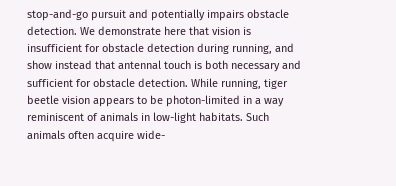stop-and-go pursuit and potentially impairs obstacle detection. We demonstrate here that vision is insufficient for obstacle detection during running, and show instead that antennal touch is both necessary and sufficient for obstacle detection. While running, tiger beetle vision appears to be photon-limited in a way reminiscent of animals in low-light habitats. Such animals often acquire wide-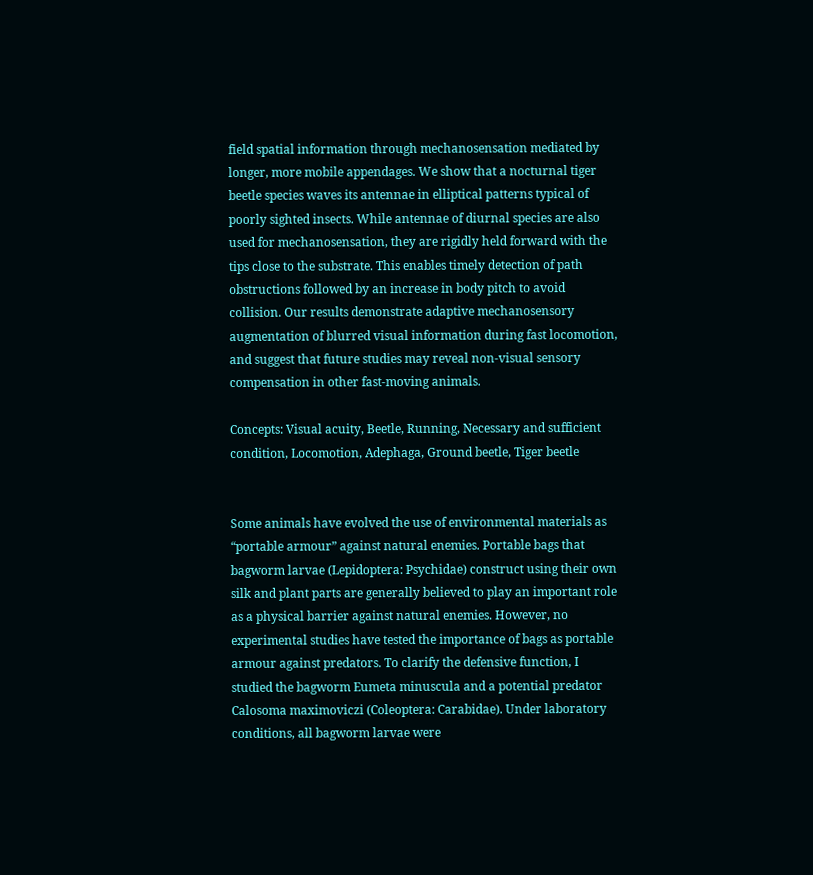field spatial information through mechanosensation mediated by longer, more mobile appendages. We show that a nocturnal tiger beetle species waves its antennae in elliptical patterns typical of poorly sighted insects. While antennae of diurnal species are also used for mechanosensation, they are rigidly held forward with the tips close to the substrate. This enables timely detection of path obstructions followed by an increase in body pitch to avoid collision. Our results demonstrate adaptive mechanosensory augmentation of blurred visual information during fast locomotion, and suggest that future studies may reveal non-visual sensory compensation in other fast-moving animals.

Concepts: Visual acuity, Beetle, Running, Necessary and sufficient condition, Locomotion, Adephaga, Ground beetle, Tiger beetle


Some animals have evolved the use of environmental materials as “portable armour” against natural enemies. Portable bags that bagworm larvae (Lepidoptera: Psychidae) construct using their own silk and plant parts are generally believed to play an important role as a physical barrier against natural enemies. However, no experimental studies have tested the importance of bags as portable armour against predators. To clarify the defensive function, I studied the bagworm Eumeta minuscula and a potential predator Calosoma maximoviczi (Coleoptera: Carabidae). Under laboratory conditions, all bagworm larvae were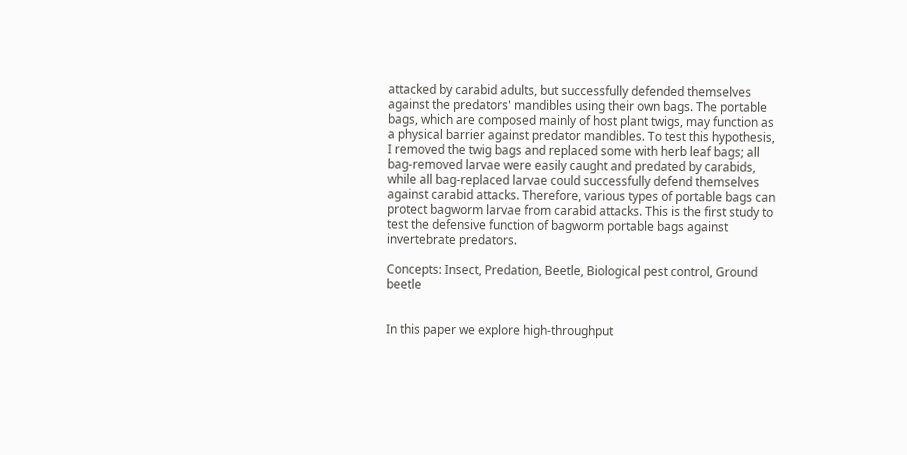attacked by carabid adults, but successfully defended themselves against the predators' mandibles using their own bags. The portable bags, which are composed mainly of host plant twigs, may function as a physical barrier against predator mandibles. To test this hypothesis, I removed the twig bags and replaced some with herb leaf bags; all bag-removed larvae were easily caught and predated by carabids, while all bag-replaced larvae could successfully defend themselves against carabid attacks. Therefore, various types of portable bags can protect bagworm larvae from carabid attacks. This is the first study to test the defensive function of bagworm portable bags against invertebrate predators.

Concepts: Insect, Predation, Beetle, Biological pest control, Ground beetle


In this paper we explore high-throughput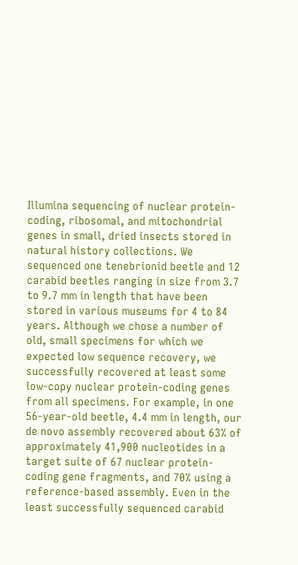Illumina sequencing of nuclear protein-coding, ribosomal, and mitochondrial genes in small, dried insects stored in natural history collections. We sequenced one tenebrionid beetle and 12 carabid beetles ranging in size from 3.7 to 9.7 mm in length that have been stored in various museums for 4 to 84 years. Although we chose a number of old, small specimens for which we expected low sequence recovery, we successfully recovered at least some low-copy nuclear protein-coding genes from all specimens. For example, in one 56-year-old beetle, 4.4 mm in length, our de novo assembly recovered about 63% of approximately 41,900 nucleotides in a target suite of 67 nuclear protein-coding gene fragments, and 70% using a reference-based assembly. Even in the least successfully sequenced carabid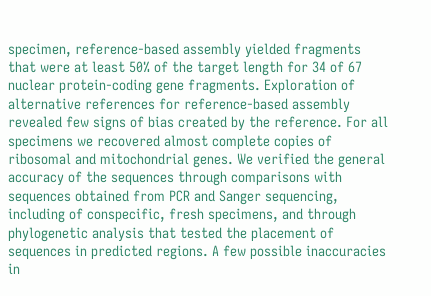specimen, reference-based assembly yielded fragments that were at least 50% of the target length for 34 of 67 nuclear protein-coding gene fragments. Exploration of alternative references for reference-based assembly revealed few signs of bias created by the reference. For all specimens we recovered almost complete copies of ribosomal and mitochondrial genes. We verified the general accuracy of the sequences through comparisons with sequences obtained from PCR and Sanger sequencing, including of conspecific, fresh specimens, and through phylogenetic analysis that tested the placement of sequences in predicted regions. A few possible inaccuracies in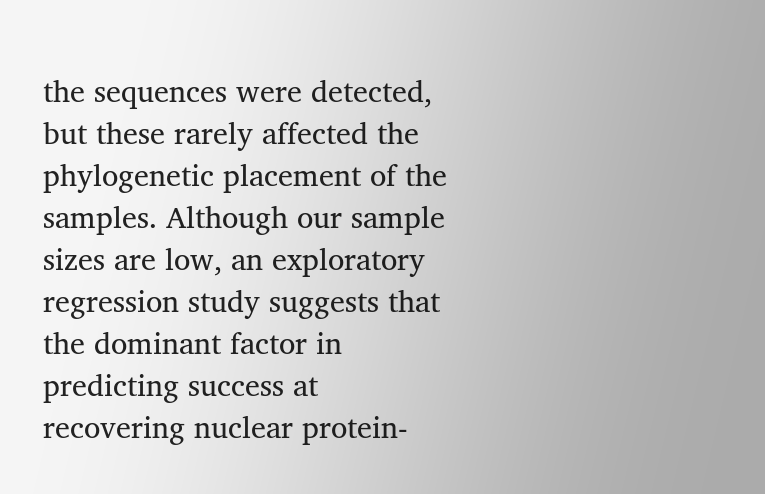the sequences were detected, but these rarely affected the phylogenetic placement of the samples. Although our sample sizes are low, an exploratory regression study suggests that the dominant factor in predicting success at recovering nuclear protein-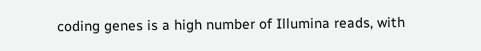coding genes is a high number of Illumina reads, with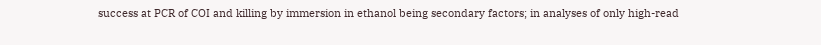success at PCR of COI and killing by immersion in ethanol being secondary factors; in analyses of only high-read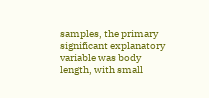samples, the primary significant explanatory variable was body length, with small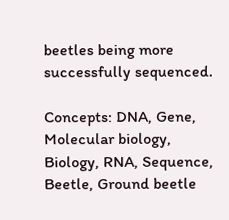beetles being more successfully sequenced.

Concepts: DNA, Gene, Molecular biology, Biology, RNA, Sequence, Beetle, Ground beetle